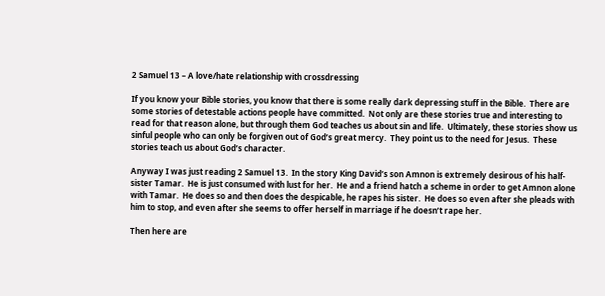2 Samuel 13 – A love/hate relationship with crossdressing

If you know your Bible stories, you know that there is some really dark depressing stuff in the Bible.  There are some stories of detestable actions people have committed.  Not only are these stories true and interesting to read for that reason alone, but through them God teaches us about sin and life.  Ultimately, these stories show us sinful people who can only be forgiven out of God’s great mercy.  They point us to the need for Jesus.  These stories teach us about God’s character.

Anyway I was just reading 2 Samuel 13.  In the story King David’s son Amnon is extremely desirous of his half-sister Tamar.  He is just consumed with lust for her.  He and a friend hatch a scheme in order to get Amnon alone with Tamar.  He does so and then does the despicable, he rapes his sister.  He does so even after she pleads with him to stop, and even after she seems to offer herself in marriage if he doesn’t rape her.

Then here are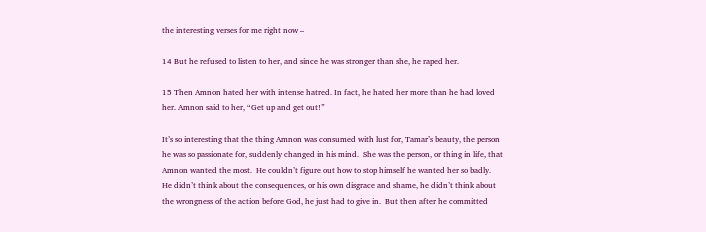the interesting verses for me right now –

14 But he refused to listen to her, and since he was stronger than she, he raped her.

15 Then Amnon hated her with intense hatred. In fact, he hated her more than he had loved her. Amnon said to her, “Get up and get out!”

It’s so interesting that the thing Amnon was consumed with lust for, Tamar’s beauty, the person he was so passionate for, suddenly changed in his mind.  She was the person, or thing in life, that Amnon wanted the most.  He couldn’t figure out how to stop himself he wanted her so badly.  He didn’t think about the consequences, or his own disgrace and shame, he didn’t think about the wrongness of the action before God, he just had to give in.  But then after he committed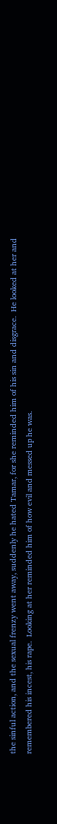the sinful action, and the sexual frenzy went away, suddenly he hated Tamar, for she reminded him of his sin and disgrace.  He looked at her and remembered his incest, his rape.  Looking at her reminded him of how evil and messed up he was.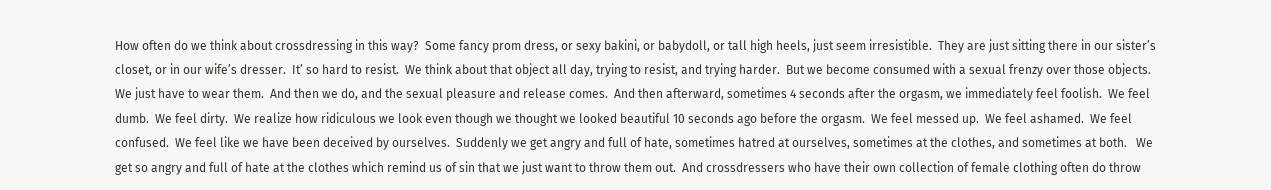How often do we think about crossdressing in this way?  Some fancy prom dress, or sexy bakini, or babydoll, or tall high heels, just seem irresistible.  They are just sitting there in our sister’s closet, or in our wife’s dresser.  It’ so hard to resist.  We think about that object all day, trying to resist, and trying harder.  But we become consumed with a sexual frenzy over those objects.  We just have to wear them.  And then we do, and the sexual pleasure and release comes.  And then afterward, sometimes 4 seconds after the orgasm, we immediately feel foolish.  We feel dumb.  We feel dirty.  We realize how ridiculous we look even though we thought we looked beautiful 10 seconds ago before the orgasm.  We feel messed up.  We feel ashamed.  We feel confused.  We feel like we have been deceived by ourselves.  Suddenly we get angry and full of hate, sometimes hatred at ourselves, sometimes at the clothes, and sometimes at both.   We get so angry and full of hate at the clothes which remind us of sin that we just want to throw them out.  And crossdressers who have their own collection of female clothing often do throw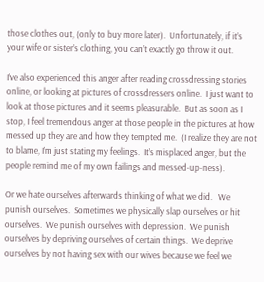those clothes out, (only to buy more later).  Unfortunately, if it’s your wife or sister’s clothing, you can’t exactly go throw it out.

I’ve also experienced this anger after reading crossdressing stories online, or looking at pictures of crossdressers online.  I just want to look at those pictures and it seems pleasurable.  But as soon as I stop, I feel tremendous anger at those people in the pictures at how messed up they are and how they tempted me.  (I realize they are not to blame, I’m just stating my feelings.  It’s misplaced anger, but the people remind me of my own failings and messed-up-ness).

Or we hate ourselves afterwards thinking of what we did.   We punish ourselves.  Sometimes we physically slap ourselves or hit ourselves.  We punish ourselves with depression.  We punish ourselves by depriving ourselves of certain things.  We deprive ourselves by not having sex with our wives because we feel we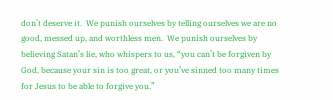don’t deserve it.  We punish ourselves by telling ourselves we are no good, messed up, and worthless men.  We punish ourselves by believing Satan’s lie, who whispers to us, “you can’t be forgiven by God, because your sin is too great, or you’ve sinned too many times for Jesus to be able to forgive you.”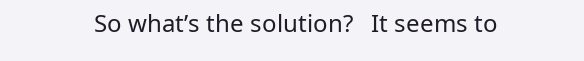So what’s the solution?   It seems to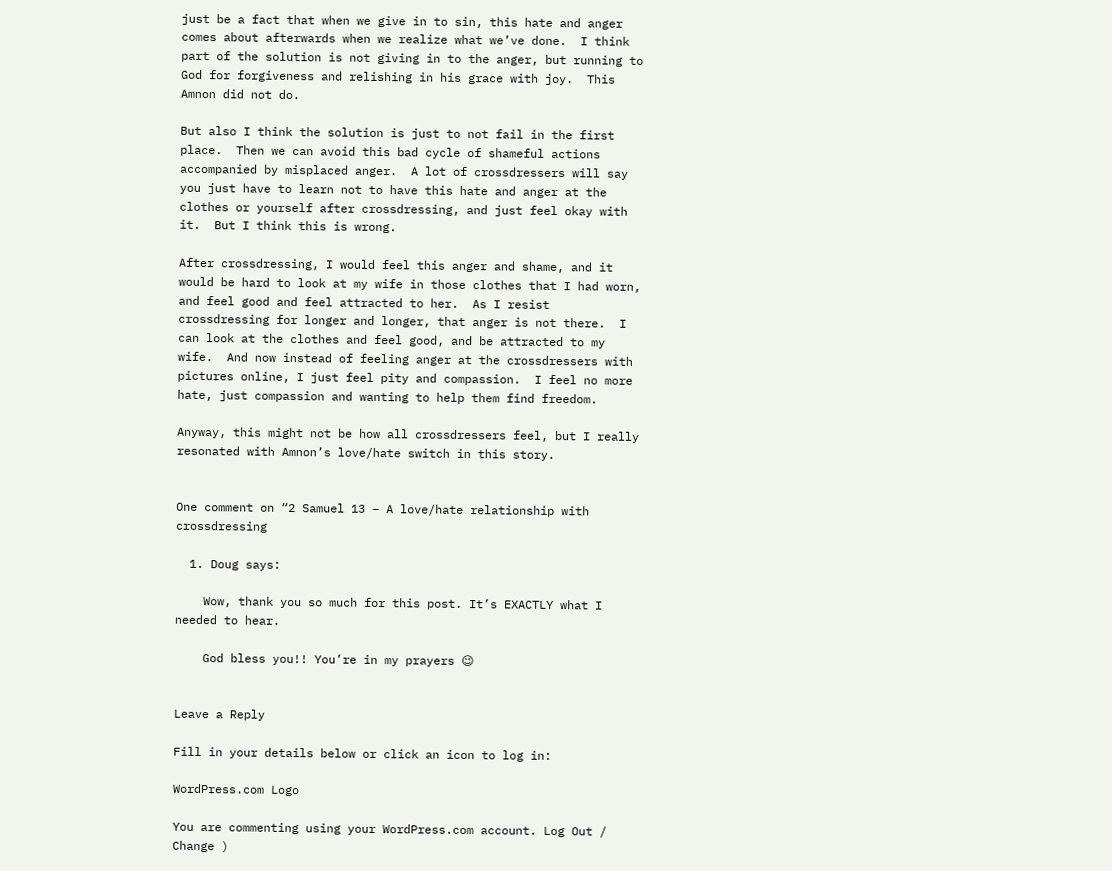just be a fact that when we give in to sin, this hate and anger comes about afterwards when we realize what we’ve done.  I think part of the solution is not giving in to the anger, but running to God for forgiveness and relishing in his grace with joy.  This Amnon did not do.

But also I think the solution is just to not fail in the first place.  Then we can avoid this bad cycle of shameful actions accompanied by misplaced anger.  A lot of crossdressers will say you just have to learn not to have this hate and anger at the clothes or yourself after crossdressing, and just feel okay with it.  But I think this is wrong.

After crossdressing, I would feel this anger and shame, and it would be hard to look at my wife in those clothes that I had worn, and feel good and feel attracted to her.  As I resist crossdressing for longer and longer, that anger is not there.  I can look at the clothes and feel good, and be attracted to my wife.  And now instead of feeling anger at the crossdressers with pictures online, I just feel pity and compassion.  I feel no more hate, just compassion and wanting to help them find freedom.

Anyway, this might not be how all crossdressers feel, but I really resonated with Amnon’s love/hate switch in this story.


One comment on “2 Samuel 13 – A love/hate relationship with crossdressing

  1. Doug says:

    Wow, thank you so much for this post. It’s EXACTLY what I needed to hear.

    God bless you!! You’re in my prayers 😉


Leave a Reply

Fill in your details below or click an icon to log in:

WordPress.com Logo

You are commenting using your WordPress.com account. Log Out / Change )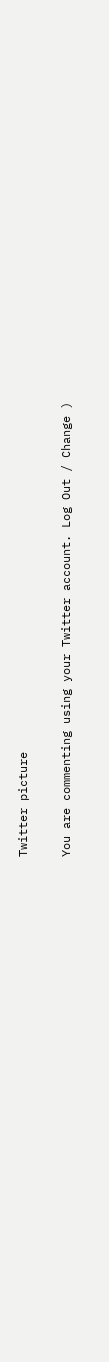Twitter picture

You are commenting using your Twitter account. Log Out / Change )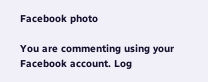Facebook photo

You are commenting using your Facebook account. Log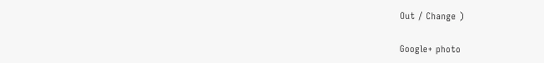Out / Change )

Google+ photo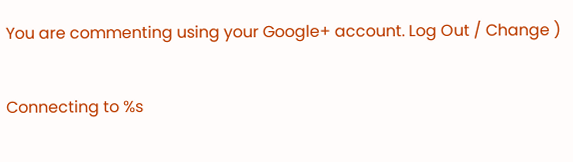You are commenting using your Google+ account. Log Out / Change )

Connecting to %s